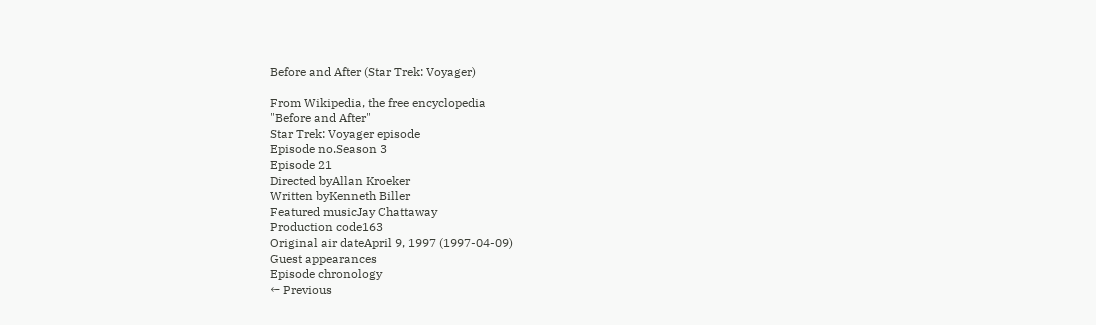Before and After (Star Trek: Voyager)

From Wikipedia, the free encyclopedia
"Before and After"
Star Trek: Voyager episode
Episode no.Season 3
Episode 21
Directed byAllan Kroeker
Written byKenneth Biller
Featured musicJay Chattaway
Production code163
Original air dateApril 9, 1997 (1997-04-09)
Guest appearances
Episode chronology
← Previous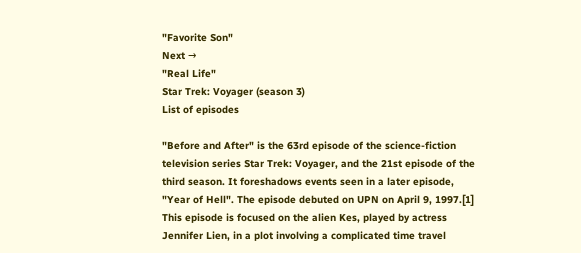"Favorite Son"
Next →
"Real Life"
Star Trek: Voyager (season 3)
List of episodes

"Before and After" is the 63rd episode of the science-fiction television series Star Trek: Voyager, and the 21st episode of the third season. It foreshadows events seen in a later episode, "Year of Hell". The episode debuted on UPN on April 9, 1997.[1] This episode is focused on the alien Kes, played by actress Jennifer Lien, in a plot involving a complicated time travel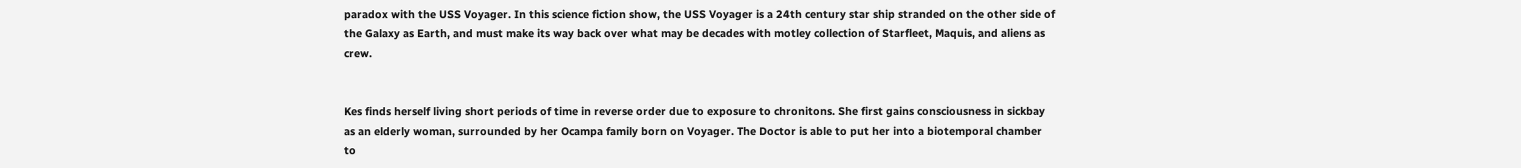paradox with the USS Voyager. In this science fiction show, the USS Voyager is a 24th century star ship stranded on the other side of the Galaxy as Earth, and must make its way back over what may be decades with motley collection of Starfleet, Maquis, and aliens as crew.


Kes finds herself living short periods of time in reverse order due to exposure to chronitons. She first gains consciousness in sickbay as an elderly woman, surrounded by her Ocampa family born on Voyager. The Doctor is able to put her into a biotemporal chamber to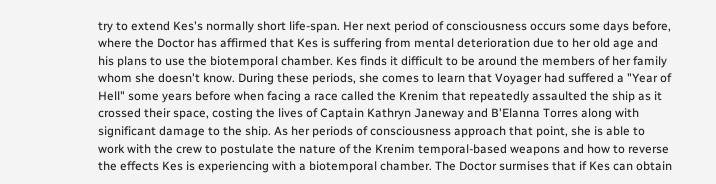try to extend Kes's normally short life-span. Her next period of consciousness occurs some days before, where the Doctor has affirmed that Kes is suffering from mental deterioration due to her old age and his plans to use the biotemporal chamber. Kes finds it difficult to be around the members of her family whom she doesn't know. During these periods, she comes to learn that Voyager had suffered a "Year of Hell" some years before when facing a race called the Krenim that repeatedly assaulted the ship as it crossed their space, costing the lives of Captain Kathryn Janeway and B'Elanna Torres along with significant damage to the ship. As her periods of consciousness approach that point, she is able to work with the crew to postulate the nature of the Krenim temporal-based weapons and how to reverse the effects Kes is experiencing with a biotemporal chamber. The Doctor surmises that if Kes can obtain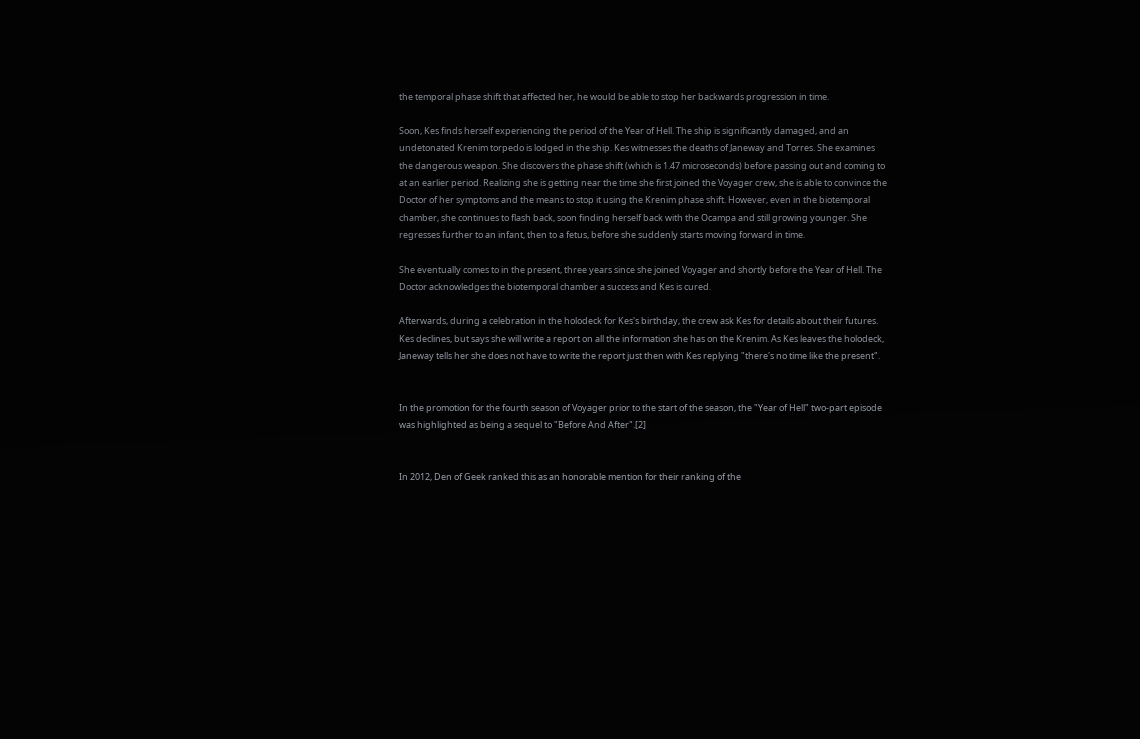the temporal phase shift that affected her, he would be able to stop her backwards progression in time.

Soon, Kes finds herself experiencing the period of the Year of Hell. The ship is significantly damaged, and an undetonated Krenim torpedo is lodged in the ship. Kes witnesses the deaths of Janeway and Torres. She examines the dangerous weapon. She discovers the phase shift (which is 1.47 microseconds) before passing out and coming to at an earlier period. Realizing she is getting near the time she first joined the Voyager crew, she is able to convince the Doctor of her symptoms and the means to stop it using the Krenim phase shift. However, even in the biotemporal chamber, she continues to flash back, soon finding herself back with the Ocampa and still growing younger. She regresses further to an infant, then to a fetus, before she suddenly starts moving forward in time.

She eventually comes to in the present, three years since she joined Voyager and shortly before the Year of Hell. The Doctor acknowledges the biotemporal chamber a success and Kes is cured.

Afterwards, during a celebration in the holodeck for Kes's birthday, the crew ask Kes for details about their futures. Kes declines, but says she will write a report on all the information she has on the Krenim. As Kes leaves the holodeck, Janeway tells her she does not have to write the report just then with Kes replying "there's no time like the present".


In the promotion for the fourth season of Voyager prior to the start of the season, the "Year of Hell" two-part episode was highlighted as being a sequel to "Before And After".[2]


In 2012, Den of Geek ranked this as an honorable mention for their ranking of the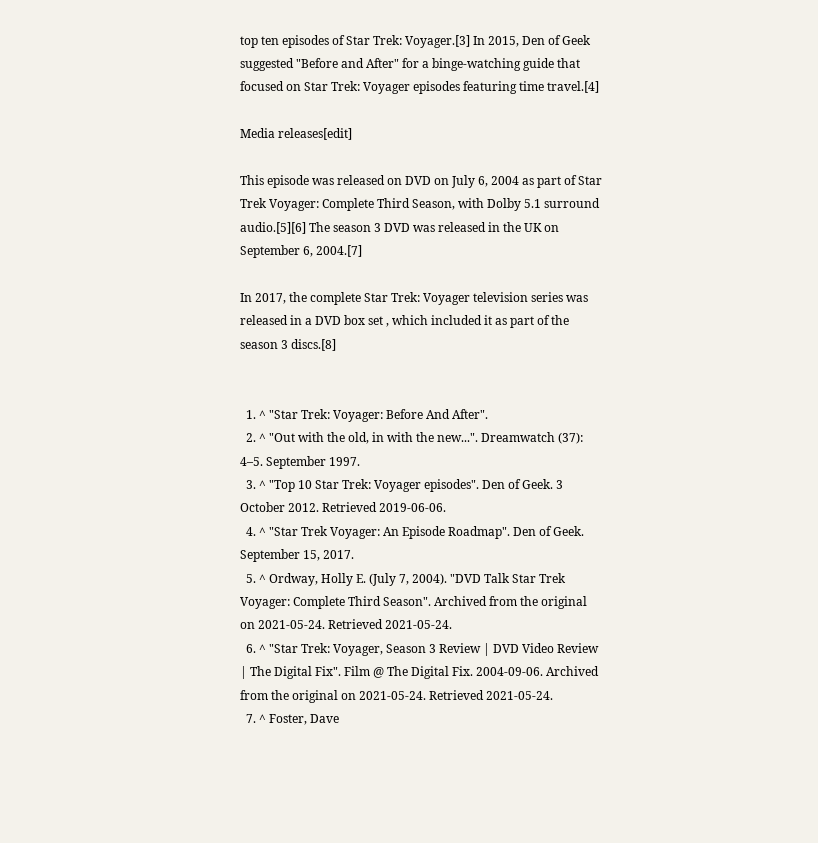top ten episodes of Star Trek: Voyager.[3] In 2015, Den of Geek suggested "Before and After" for a binge-watching guide that focused on Star Trek: Voyager episodes featuring time travel.[4]

Media releases[edit]

This episode was released on DVD on July 6, 2004 as part of Star Trek Voyager: Complete Third Season, with Dolby 5.1 surround audio.[5][6] The season 3 DVD was released in the UK on September 6, 2004.[7]

In 2017, the complete Star Trek: Voyager television series was released in a DVD box set , which included it as part of the season 3 discs.[8]


  1. ^ "Star Trek: Voyager: Before And After".
  2. ^ "Out with the old, in with the new...". Dreamwatch (37): 4–5. September 1997.
  3. ^ "Top 10 Star Trek: Voyager episodes". Den of Geek. 3 October 2012. Retrieved 2019-06-06.
  4. ^ "Star Trek Voyager: An Episode Roadmap". Den of Geek. September 15, 2017.
  5. ^ Ordway, Holly E. (July 7, 2004). "DVD Talk Star Trek Voyager: Complete Third Season". Archived from the original on 2021-05-24. Retrieved 2021-05-24.
  6. ^ "Star Trek: Voyager, Season 3 Review | DVD Video Review | The Digital Fix". Film @ The Digital Fix. 2004-09-06. Archived from the original on 2021-05-24. Retrieved 2021-05-24.
  7. ^ Foster, Dave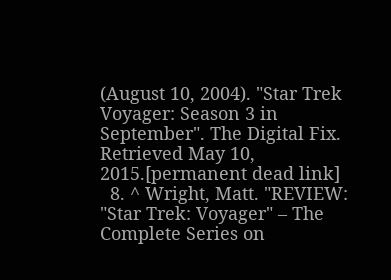(August 10, 2004). "Star Trek Voyager: Season 3 in September". The Digital Fix. Retrieved May 10, 2015.[permanent dead link]
  8. ^ Wright, Matt. "REVIEW: "Star Trek: Voyager" – The Complete Series on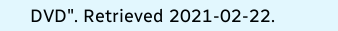DVD". Retrieved 2021-02-22.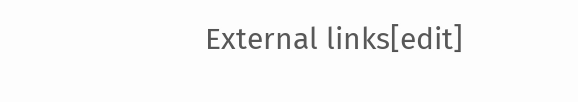External links[edit]